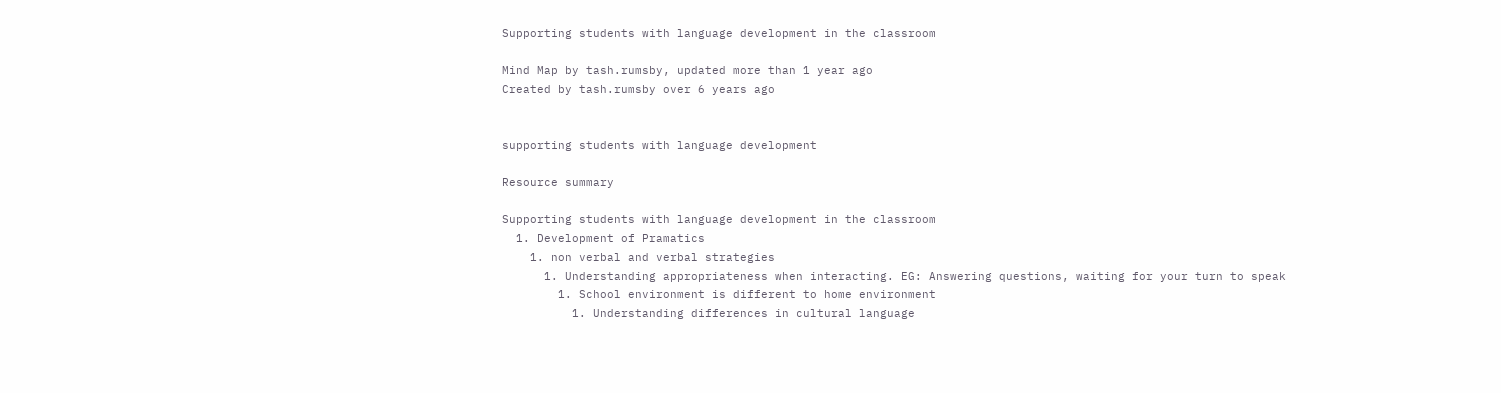Supporting students with language development in the classroom

Mind Map by tash.rumsby, updated more than 1 year ago
Created by tash.rumsby over 6 years ago


supporting students with language development

Resource summary

Supporting students with language development in the classroom
  1. Development of Pramatics
    1. non verbal and verbal strategies
      1. Understanding appropriateness when interacting. EG: Answering questions, waiting for your turn to speak
        1. School environment is different to home environment
          1. Understanding differences in cultural language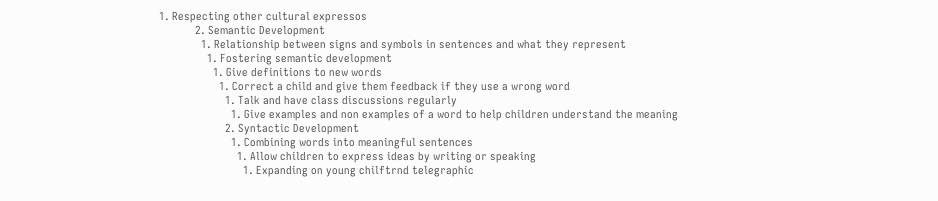1. Respecting other cultural expressos
            2. Semantic Development
              1. Relationship between signs and symbols in sentences and what they represent
                1. Fostering semantic development
                  1. Give definitions to new words
                    1. Correct a child and give them feedback if they use a wrong word
                      1. Talk and have class discussions regularly
                        1. Give examples and non examples of a word to help children understand the meaning
                      2. Syntactic Development
                        1. Combining words into meaningful sentences
                          1. Allow children to express ideas by writing or speaking
                            1. Expanding on young chilftrnd telegraphic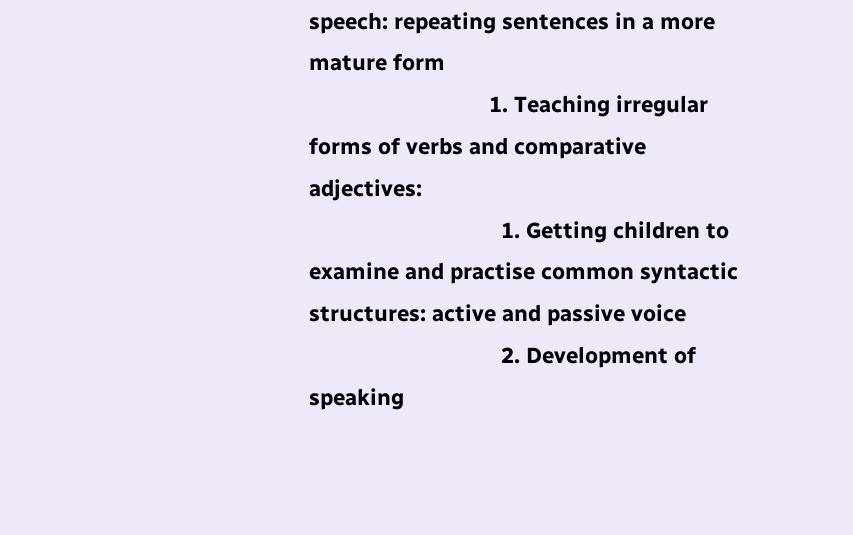speech: repeating sentences in a more mature form
                              1. Teaching irregular forms of verbs and comparative adjectives:
                                1. Getting children to examine and practise common syntactic structures: active and passive voice
                                2. Development of speaking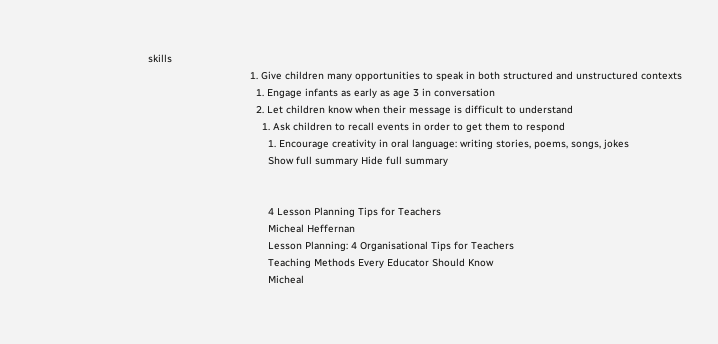skills
                                  1. Give children many opportunities to speak in both structured and unstructured contexts
                                    1. Engage infants as early as age 3 in conversation
                                    2. Let children know when their message is difficult to understand
                                      1. Ask children to recall events in order to get them to respond
                                        1. Encourage creativity in oral language: writing stories, poems, songs, jokes
                                        Show full summary Hide full summary


                                        4 Lesson Planning Tips for Teachers
                                        Micheal Heffernan
                                        Lesson Planning: 4 Organisational Tips for Teachers
                                        Teaching Methods Every Educator Should Know
                                        Micheal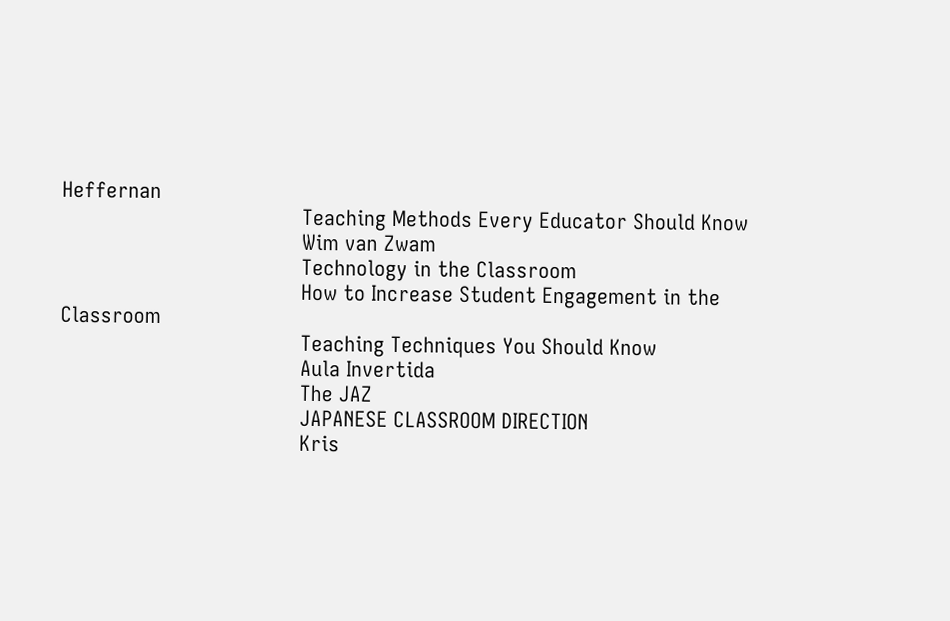Heffernan
                                        Teaching Methods Every Educator Should Know
                                        Wim van Zwam
                                        Technology in the Classroom
                                        How to Increase Student Engagement in the Classroom
                                        Teaching Techniques You Should Know
                                        Aula Invertida
                                        The JAZ
                                        JAPANESE CLASSROOM DIRECTION
                                        Kris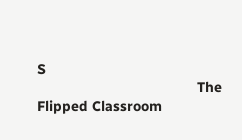S
                                        The Flipped Classroom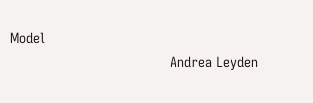Model
                                        Andrea Leyden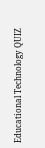Educational Technology QUIZ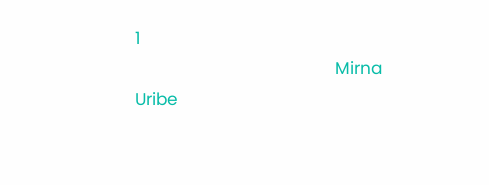1
                                        Mirna Uribe